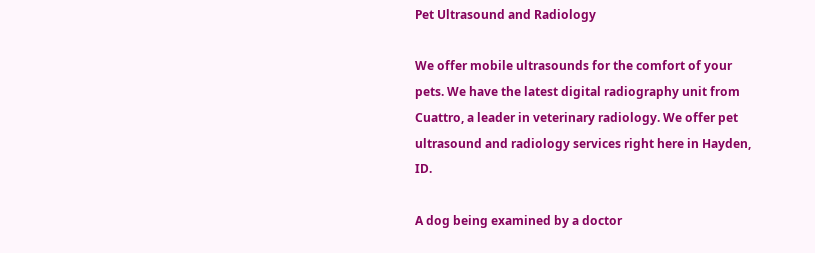Pet Ultrasound and Radiology

We offer mobile ultrasounds for the comfort of your pets. We have the latest digital radiography unit from Cuattro, a leader in veterinary radiology. We offer pet ultrasound and radiology services right here in Hayden, ID.

A dog being examined by a doctor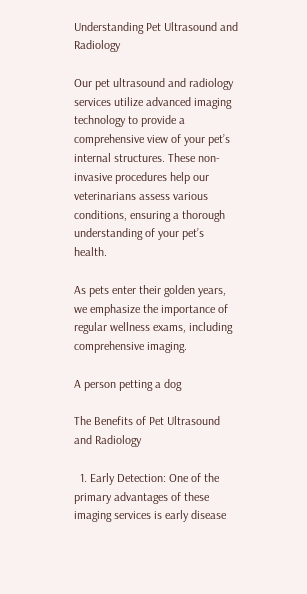Understanding Pet Ultrasound and Radiology

Our pet ultrasound and radiology services utilize advanced imaging technology to provide a comprehensive view of your pet’s internal structures. These non-invasive procedures help our veterinarians assess various conditions, ensuring a thorough understanding of your pet’s health.

As pets enter their golden years, we emphasize the importance of regular wellness exams, including comprehensive imaging.

A person petting a dog

The Benefits of Pet Ultrasound and Radiology

  1. Early Detection: One of the primary advantages of these imaging services is early disease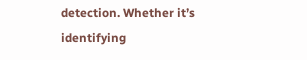detection. Whether it’s identifying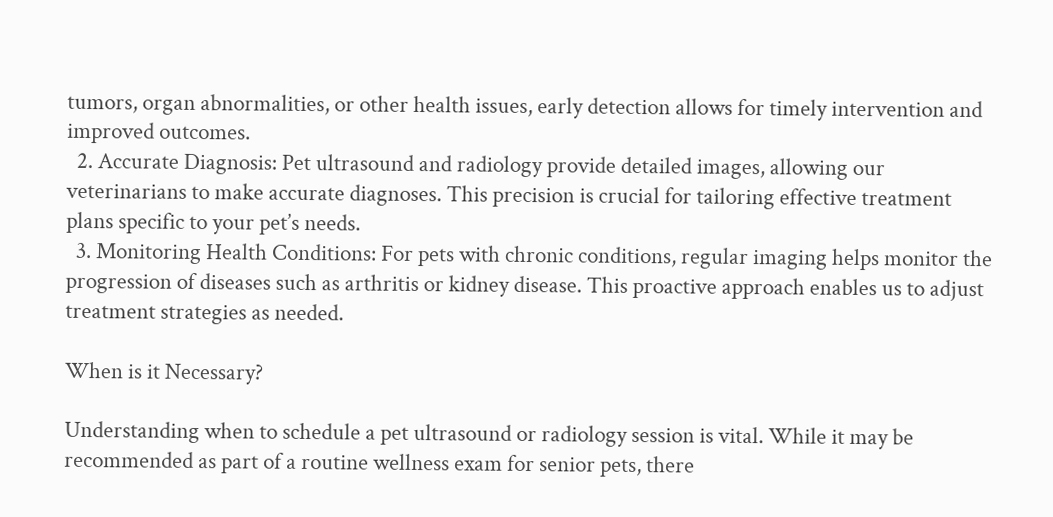tumors, organ abnormalities, or other health issues, early detection allows for timely intervention and improved outcomes.
  2. Accurate Diagnosis: Pet ultrasound and radiology provide detailed images, allowing our veterinarians to make accurate diagnoses. This precision is crucial for tailoring effective treatment plans specific to your pet’s needs.
  3. Monitoring Health Conditions: For pets with chronic conditions, regular imaging helps monitor the progression of diseases such as arthritis or kidney disease. This proactive approach enables us to adjust treatment strategies as needed.

When is it Necessary?

Understanding when to schedule a pet ultrasound or radiology session is vital. While it may be recommended as part of a routine wellness exam for senior pets, there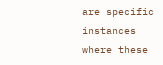are specific instances where these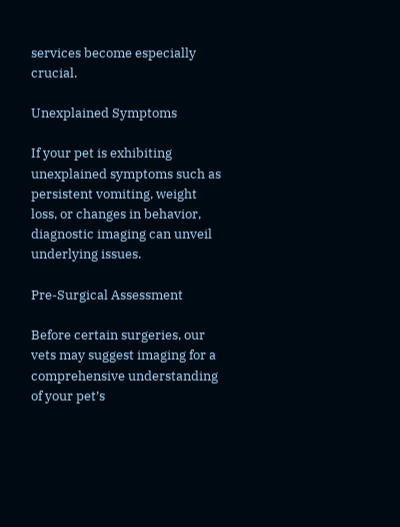services become especially crucial.

Unexplained Symptoms

If your pet is exhibiting unexplained symptoms such as persistent vomiting, weight loss, or changes in behavior, diagnostic imaging can unveil underlying issues.

Pre-Surgical Assessment

Before certain surgeries, our vets may suggest imaging for a comprehensive understanding of your pet’s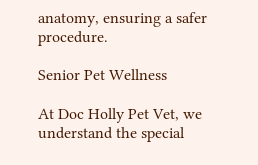anatomy, ensuring a safer procedure.

Senior Pet Wellness

At Doc Holly Pet Vet, we understand the special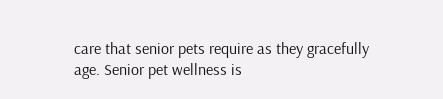care that senior pets require as they gracefully age. Senior pet wellness is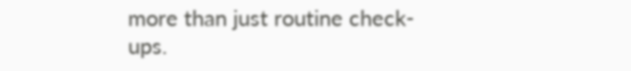more than just routine check-ups.